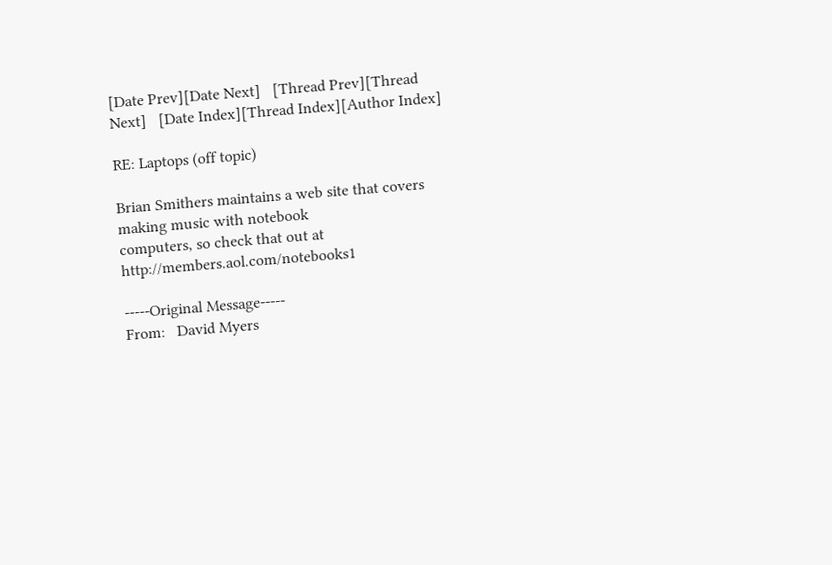[Date Prev][Date Next]   [Thread Prev][Thread Next]   [Date Index][Thread Index][Author Index]

RE: Laptops (off topic)

Brian Smithers maintains a web site that covers making music with notebook
computers, so check that out at     http://members.aol.com/notebooks1

-----Original Message-----
From:   David Myers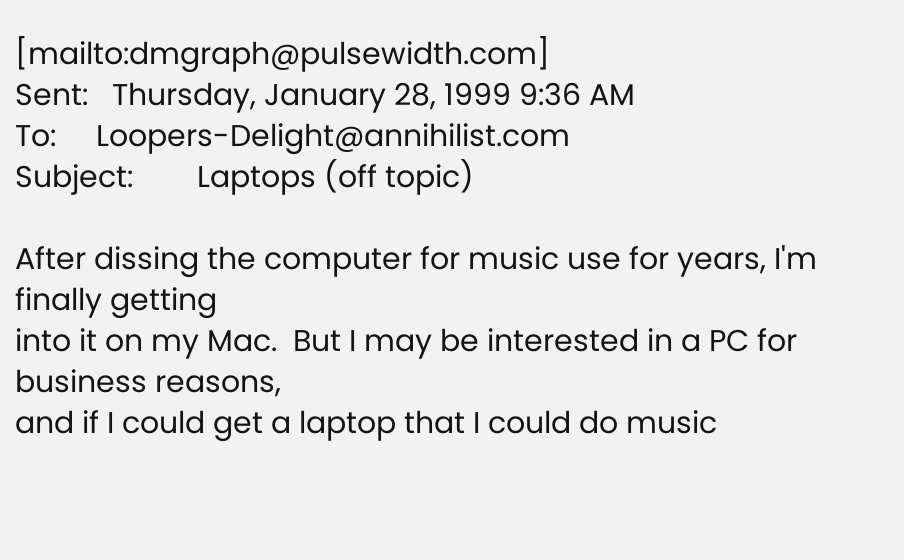[mailto:dmgraph@pulsewidth.com]
Sent:   Thursday, January 28, 1999 9:36 AM
To:     Loopers-Delight@annihilist.com
Subject:        Laptops (off topic)

After dissing the computer for music use for years, I'm finally getting
into it on my Mac.  But I may be interested in a PC for business reasons,
and if I could get a laptop that I could do music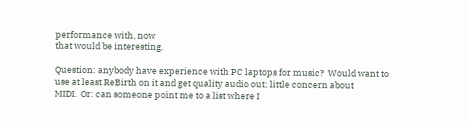performance with, now
that would be interesting.

Question: anybody have experience with PC laptops for music?  Would want to
use at least ReBirth on it and get quality audio out; little concern about
MIDI.  Or: can someone point me to a list where I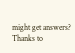might get answers?
Thanks to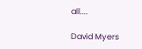all....

David Myers